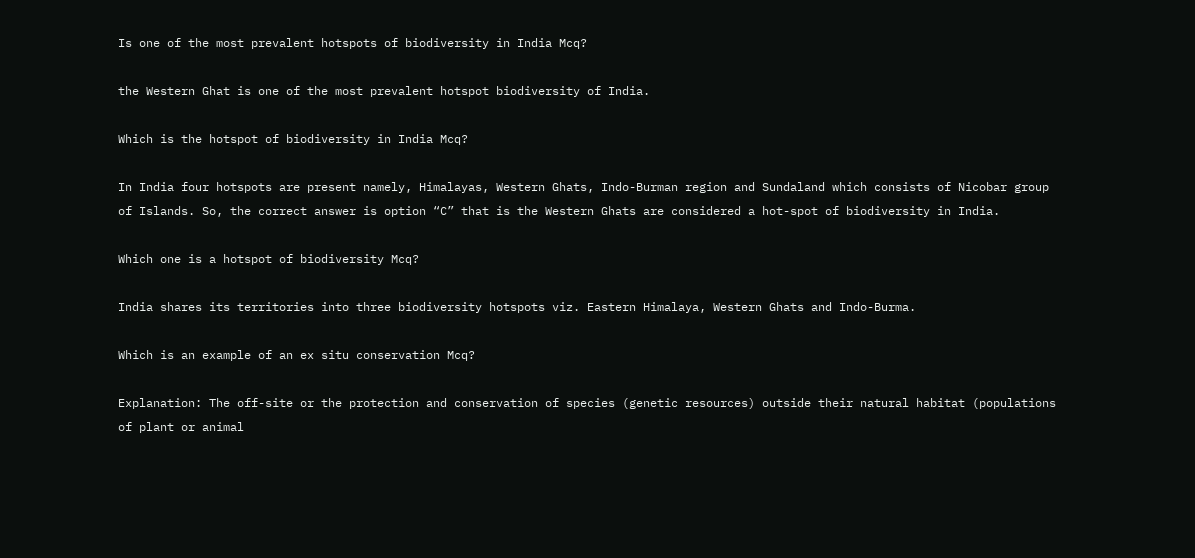Is one of the most prevalent hotspots of biodiversity in India Mcq?

the Western Ghat is one of the most prevalent hotspot biodiversity of India.

Which is the hotspot of biodiversity in India Mcq?

In India four hotspots are present namely, Himalayas, Western Ghats, Indo-Burman region and Sundaland which consists of Nicobar group of Islands. So, the correct answer is option “C” that is the Western Ghats are considered a hot-spot of biodiversity in India.

Which one is a hotspot of biodiversity Mcq?

India shares its territories into three biodiversity hotspots viz. Eastern Himalaya, Western Ghats and Indo-Burma.

Which is an example of an ex situ conservation Mcq?

Explanation: The off-site or the protection and conservation of species (genetic resources) outside their natural habitat (populations of plant or animal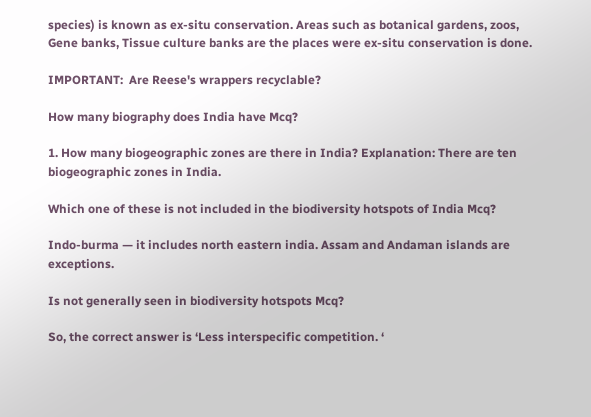species) is known as ex-situ conservation. Areas such as botanical gardens, zoos, Gene banks, Tissue culture banks are the places were ex-situ conservation is done.

IMPORTANT:  Are Reese's wrappers recyclable?

How many biography does India have Mcq?

1. How many biogeographic zones are there in India? Explanation: There are ten biogeographic zones in India.

Which one of these is not included in the biodiversity hotspots of India Mcq?

Indo-burma — it includes north eastern india. Assam and Andaman islands are exceptions.

Is not generally seen in biodiversity hotspots Mcq?

So, the correct answer is ‘Less interspecific competition. ‘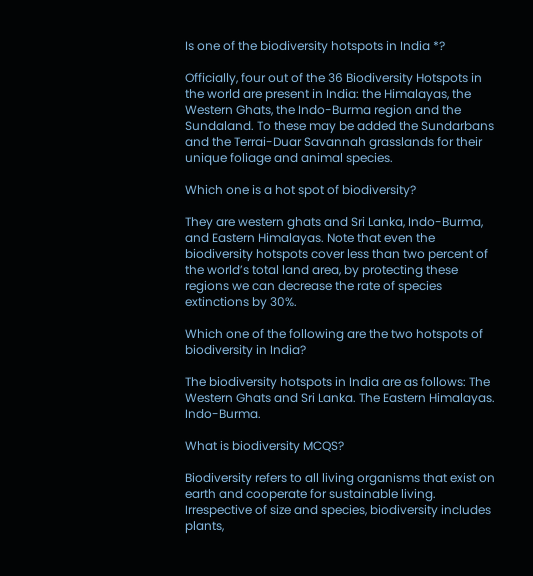Is one of the biodiversity hotspots in India *?

Officially, four out of the 36 Biodiversity Hotspots in the world are present in India: the Himalayas, the Western Ghats, the Indo-Burma region and the Sundaland. To these may be added the Sundarbans and the Terrai-Duar Savannah grasslands for their unique foliage and animal species.

Which one is a hot spot of biodiversity?

They are western ghats and Sri Lanka, Indo-Burma, and Eastern Himalayas. Note that even the biodiversity hotspots cover less than two percent of the world’s total land area, by protecting these regions we can decrease the rate of species extinctions by 30%.

Which one of the following are the two hotspots of biodiversity in India?

The biodiversity hotspots in India are as follows: The Western Ghats and Sri Lanka. The Eastern Himalayas. Indo-Burma.

What is biodiversity MCQS?

Biodiversity refers to all living organisms that exist on earth and cooperate for sustainable living. Irrespective of size and species, biodiversity includes plants,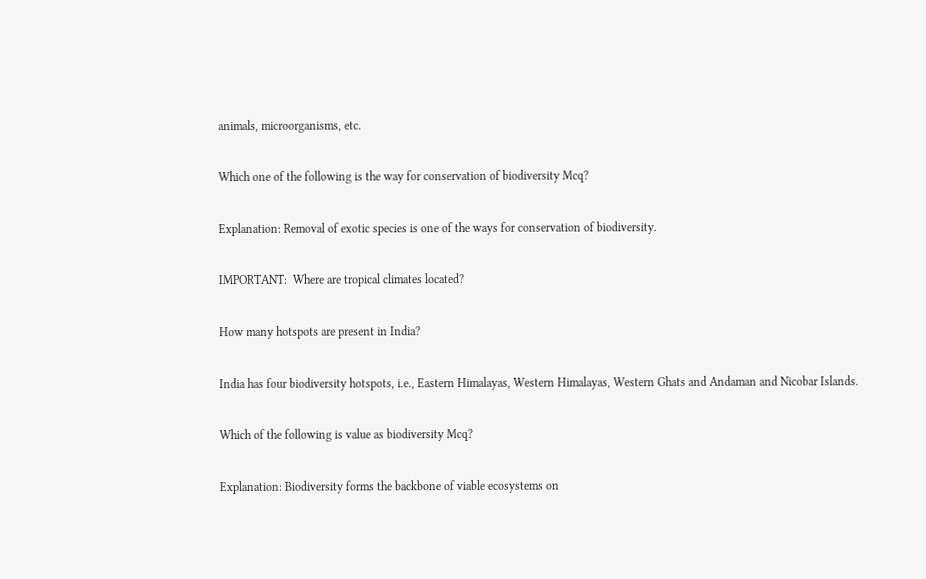animals, microorganisms, etc.

Which one of the following is the way for conservation of biodiversity Mcq?

Explanation: Removal of exotic species is one of the ways for conservation of biodiversity.

IMPORTANT:  Where are tropical climates located?

How many hotspots are present in India?

India has four biodiversity hotspots, i.e., Eastern Himalayas, Western Himalayas, Western Ghats and Andaman and Nicobar Islands.

Which of the following is value as biodiversity Mcq?

Explanation: Biodiversity forms the backbone of viable ecosystems on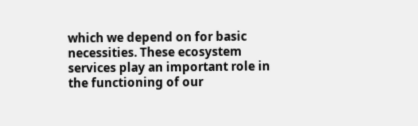which we depend on for basic necessities. These ecosystem services play an important role in the functioning of our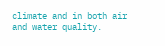climate and in both air and water quality.